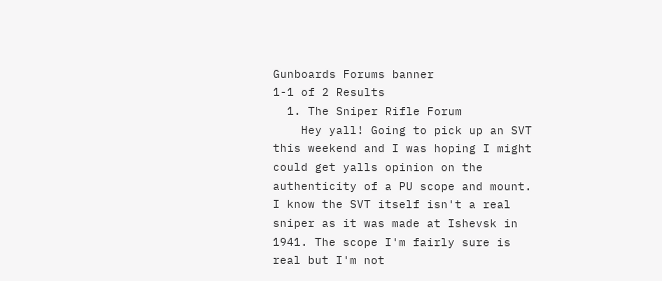Gunboards Forums banner
1-1 of 2 Results
  1. The Sniper Rifle Forum
    Hey yall! Going to pick up an SVT this weekend and I was hoping I might could get yalls opinion on the authenticity of a PU scope and mount. I know the SVT itself isn't a real sniper as it was made at Ishevsk in 1941. The scope I'm fairly sure is real but I'm not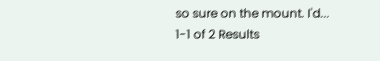so sure on the mount. I'd...
1-1 of 2 Results